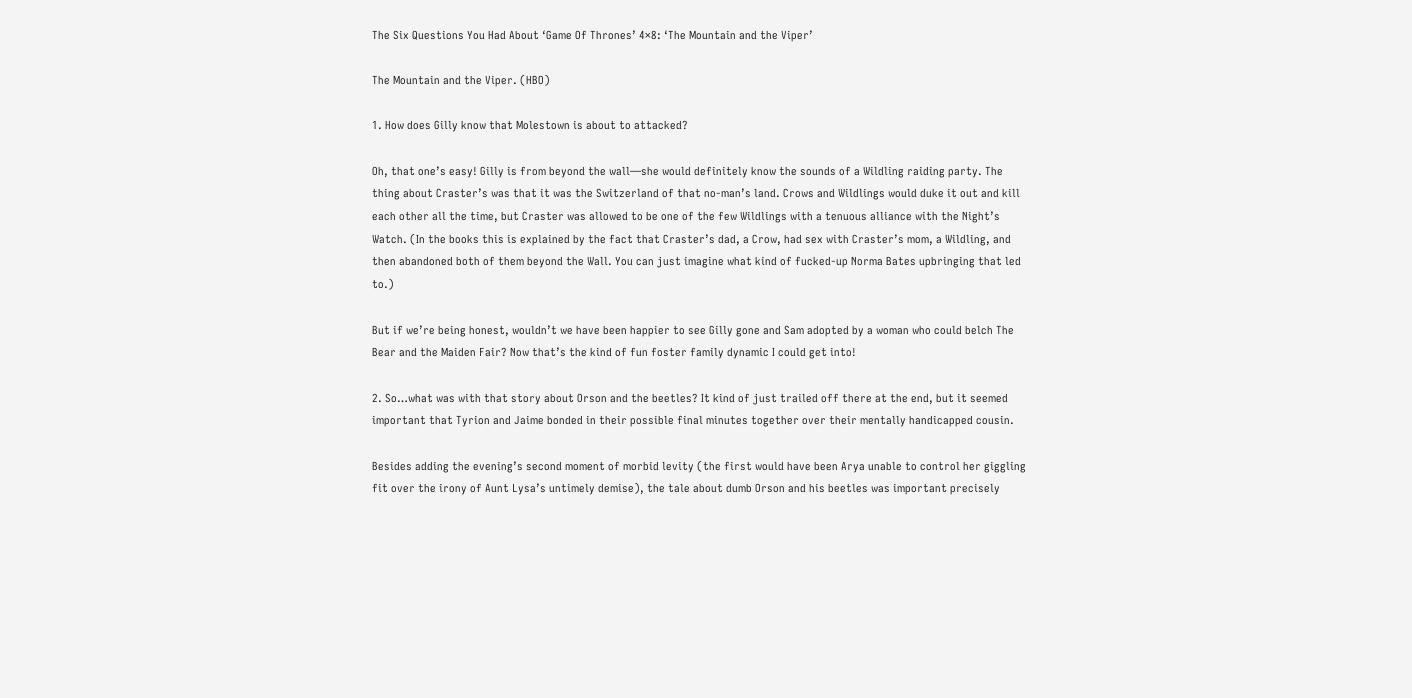The Six Questions You Had About ‘Game Of Thrones’ 4×8: ‘The Mountain and the Viper’

The Mountain and the Viper. (HBO)

1. How does Gilly know that Molestown is about to attacked?

Oh, that one’s easy! Gilly is from beyond the wall—she would definitely know the sounds of a Wildling raiding party. The thing about Craster’s was that it was the Switzerland of that no-man’s land. Crows and Wildlings would duke it out and kill each other all the time, but Craster was allowed to be one of the few Wildlings with a tenuous alliance with the Night’s Watch. (In the books this is explained by the fact that Craster’s dad, a Crow, had sex with Craster’s mom, a Wildling, and then abandoned both of them beyond the Wall. You can just imagine what kind of fucked-up Norma Bates upbringing that led to.)

But if we’re being honest, wouldn’t we have been happier to see Gilly gone and Sam adopted by a woman who could belch The Bear and the Maiden Fair? Now that’s the kind of fun foster family dynamic I could get into!

2. So…what was with that story about Orson and the beetles? It kind of just trailed off there at the end, but it seemed important that Tyrion and Jaime bonded in their possible final minutes together over their mentally handicapped cousin.

Besides adding the evening’s second moment of morbid levity (the first would have been Arya unable to control her giggling fit over the irony of Aunt Lysa’s untimely demise), the tale about dumb Orson and his beetles was important precisely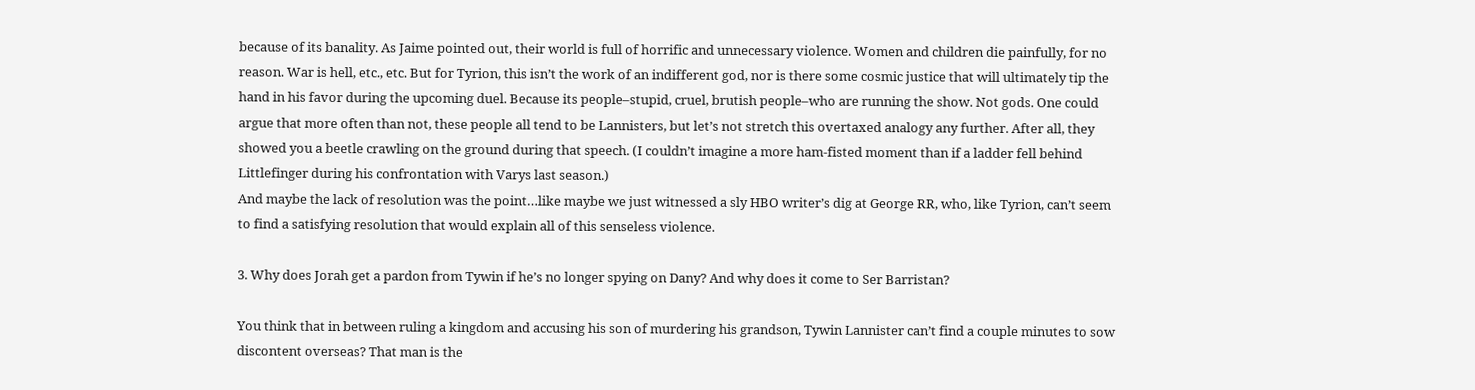because of its banality. As Jaime pointed out, their world is full of horrific and unnecessary violence. Women and children die painfully, for no reason. War is hell, etc., etc. But for Tyrion, this isn’t the work of an indifferent god, nor is there some cosmic justice that will ultimately tip the hand in his favor during the upcoming duel. Because its people–stupid, cruel, brutish people–who are running the show. Not gods. One could argue that more often than not, these people all tend to be Lannisters, but let’s not stretch this overtaxed analogy any further. After all, they showed you a beetle crawling on the ground during that speech. (I couldn’t imagine a more ham-fisted moment than if a ladder fell behind Littlefinger during his confrontation with Varys last season.)
And maybe the lack of resolution was the point…like maybe we just witnessed a sly HBO writer’s dig at George RR, who, like Tyrion, can’t seem to find a satisfying resolution that would explain all of this senseless violence.

3. Why does Jorah get a pardon from Tywin if he’s no longer spying on Dany? And why does it come to Ser Barristan?

You think that in between ruling a kingdom and accusing his son of murdering his grandson, Tywin Lannister can’t find a couple minutes to sow discontent overseas? That man is the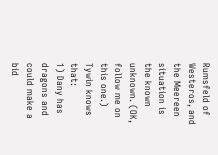Rumsfeld of Westeros, and the Meereen situation is the known unknown. (OK, follow me on this one.)
Tywin knows that:
1) Dany has dragons and could make a bid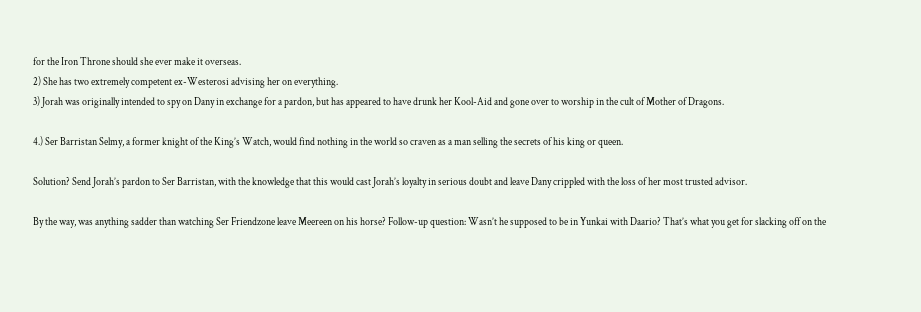for the Iron Throne should she ever make it overseas.
2) She has two extremely competent ex-Westerosi advising her on everything.
3) Jorah was originally intended to spy on Dany in exchange for a pardon, but has appeared to have drunk her Kool-Aid and gone over to worship in the cult of Mother of Dragons.

4.) Ser Barristan Selmy, a former knight of the King’s Watch, would find nothing in the world so craven as a man selling the secrets of his king or queen.

Solution? Send Jorah’s pardon to Ser Barristan, with the knowledge that this would cast Jorah’s loyalty in serious doubt and leave Dany crippled with the loss of her most trusted advisor.

By the way, was anything sadder than watching Ser Friendzone leave Meereen on his horse? Follow-up question: Wasn’t he supposed to be in Yunkai with Daario? That’s what you get for slacking off on the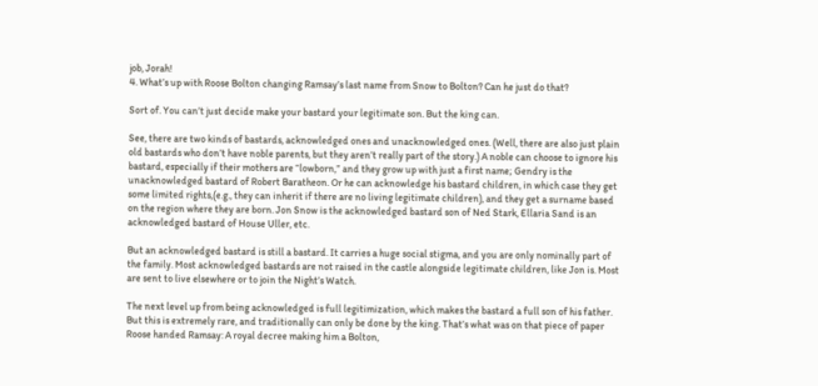job, Jorah!
4. What’s up with Roose Bolton changing Ramsay’s last name from Snow to Bolton? Can he just do that?

Sort of. You can’t just decide make your bastard your legitimate son. But the king can.

See, there are two kinds of bastards, acknowledged ones and unacknowledged ones. (Well, there are also just plain old bastards who don’t have noble parents, but they aren’t really part of the story.) A noble can choose to ignore his bastard, especially if their mothers are “lowborn,” and they grow up with just a first name; Gendry is the unacknowledged bastard of Robert Baratheon. Or he can acknowledge his bastard children, in which case they get some limited rights,(e.g., they can inherit if there are no living legitimate children), and they get a surname based on the region where they are born. Jon Snow is the acknowledged bastard son of Ned Stark, Ellaria Sand is an acknowledged bastard of House Uller, etc.

But an acknowledged bastard is still a bastard. It carries a huge social stigma, and you are only nominally part of the family. Most acknowledged bastards are not raised in the castle alongside legitimate children, like Jon is. Most are sent to live elsewhere or to join the Night’s Watch.

The next level up from being acknowledged is full legitimization, which makes the bastard a full son of his father. But this is extremely rare, and traditionally can only be done by the king. That’s what was on that piece of paper Roose handed Ramsay: A royal decree making him a Bolton,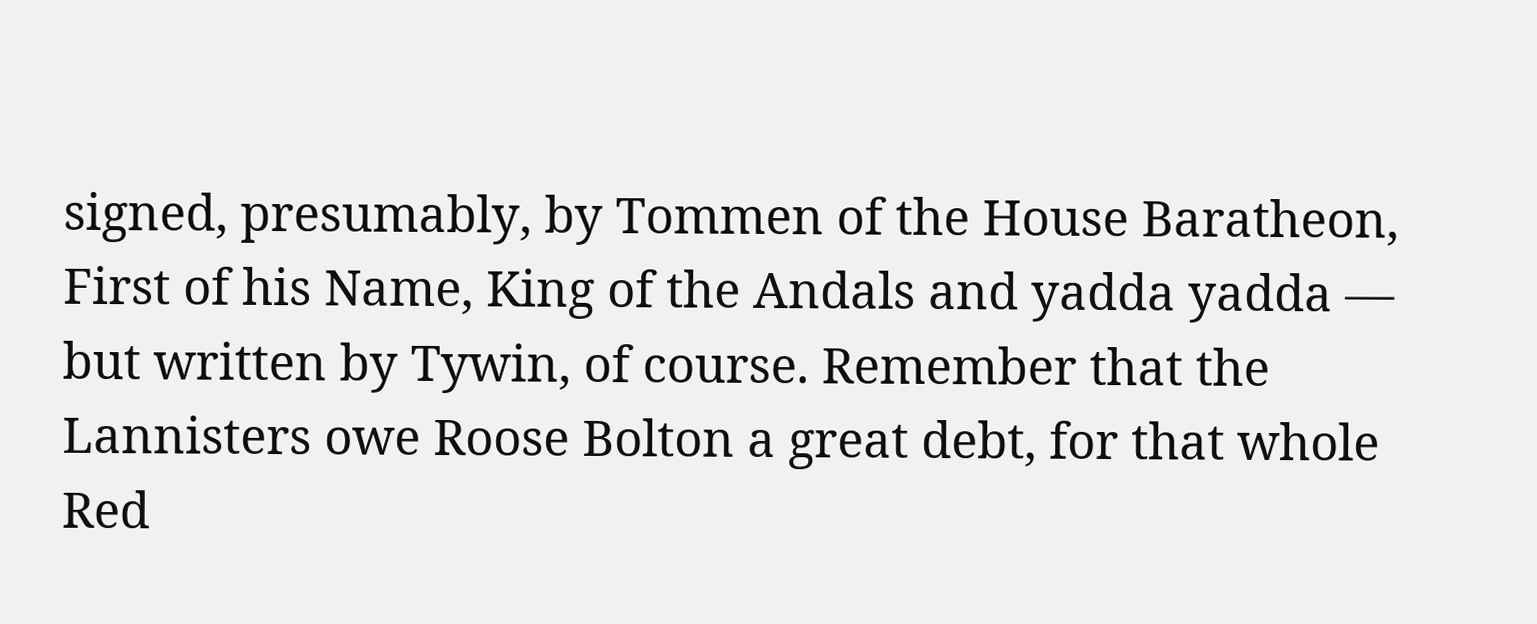signed, presumably, by Tommen of the House Baratheon, First of his Name, King of the Andals and yadda yadda — but written by Tywin, of course. Remember that the Lannisters owe Roose Bolton a great debt, for that whole Red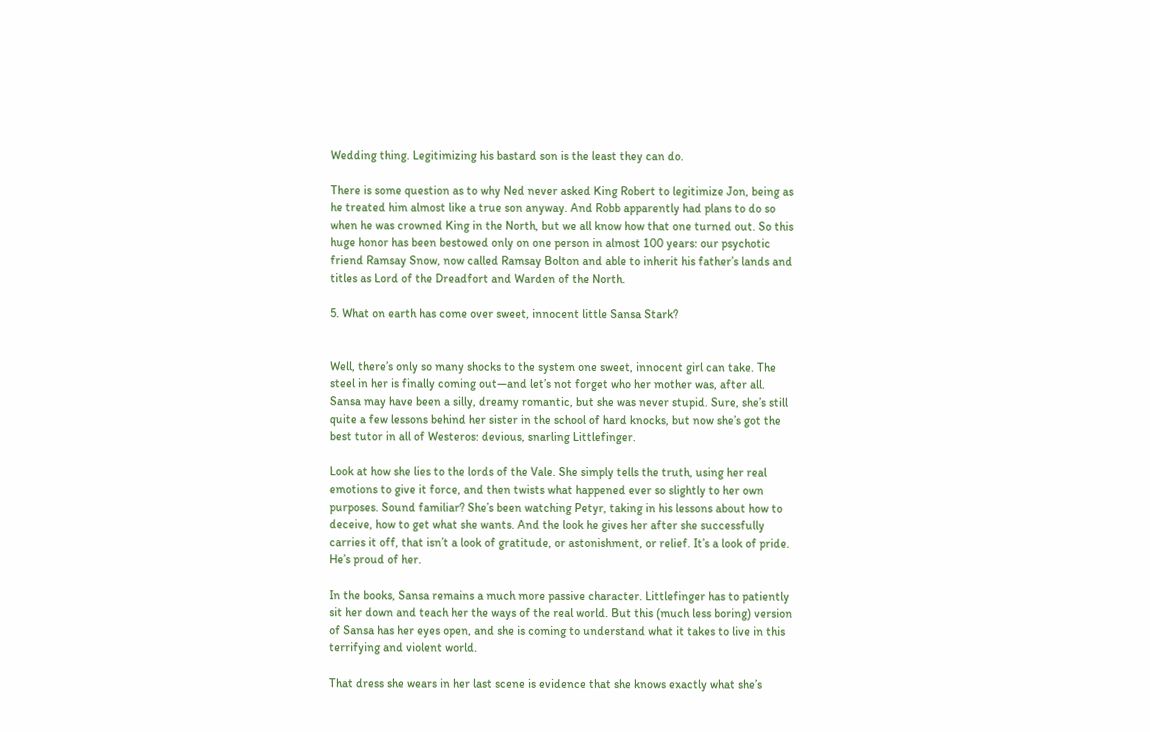Wedding thing. Legitimizing his bastard son is the least they can do.

There is some question as to why Ned never asked King Robert to legitimize Jon, being as he treated him almost like a true son anyway. And Robb apparently had plans to do so when he was crowned King in the North, but we all know how that one turned out. So this huge honor has been bestowed only on one person in almost 100 years: our psychotic friend Ramsay Snow, now called Ramsay Bolton and able to inherit his father’s lands and titles as Lord of the Dreadfort and Warden of the North.

5. What on earth has come over sweet, innocent little Sansa Stark?


Well, there’s only so many shocks to the system one sweet, innocent girl can take. The steel in her is finally coming out—and let’s not forget who her mother was, after all. Sansa may have been a silly, dreamy romantic, but she was never stupid. Sure, she’s still quite a few lessons behind her sister in the school of hard knocks, but now she’s got the best tutor in all of Westeros: devious, snarling Littlefinger.

Look at how she lies to the lords of the Vale. She simply tells the truth, using her real emotions to give it force, and then twists what happened ever so slightly to her own purposes. Sound familiar? She’s been watching Petyr, taking in his lessons about how to deceive, how to get what she wants. And the look he gives her after she successfully carries it off, that isn’t a look of gratitude, or astonishment, or relief. It’s a look of pride. He’s proud of her.

In the books, Sansa remains a much more passive character. Littlefinger has to patiently sit her down and teach her the ways of the real world. But this (much less boring) version of Sansa has her eyes open, and she is coming to understand what it takes to live in this terrifying and violent world.

That dress she wears in her last scene is evidence that she knows exactly what she’s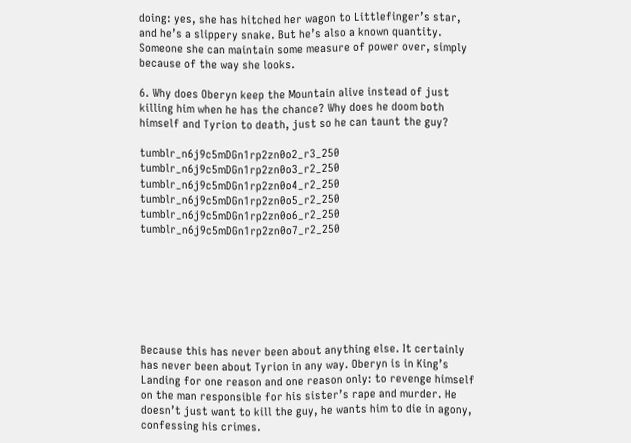doing: yes, she has hitched her wagon to Littlefinger’s star, and he’s a slippery snake. But he’s also a known quantity. Someone she can maintain some measure of power over, simply because of the way she looks.

6. Why does Oberyn keep the Mountain alive instead of just killing him when he has the chance? Why does he doom both himself and Tyrion to death, just so he can taunt the guy?

tumblr_n6j9c5mDGn1rp2zn0o2_r3_250 tumblr_n6j9c5mDGn1rp2zn0o3_r2_250 tumblr_n6j9c5mDGn1rp2zn0o4_r2_250 tumblr_n6j9c5mDGn1rp2zn0o5_r2_250 tumblr_n6j9c5mDGn1rp2zn0o6_r2_250 tumblr_n6j9c5mDGn1rp2zn0o7_r2_250







Because this has never been about anything else. It certainly has never been about Tyrion in any way. Oberyn is in King’s Landing for one reason and one reason only: to revenge himself on the man responsible for his sister’s rape and murder. He doesn’t just want to kill the guy, he wants him to die in agony, confessing his crimes.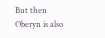But then Oberyn is also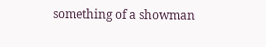something of a showman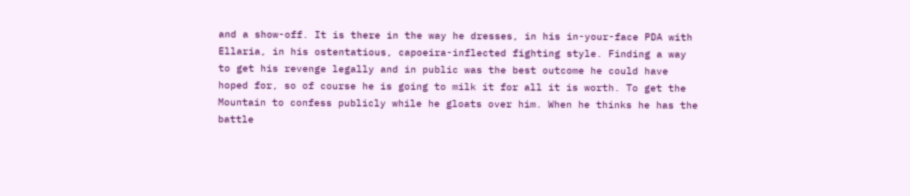and a show-off. It is there in the way he dresses, in his in-your-face PDA with Ellaria, in his ostentatious, capoeira-inflected fighting style. Finding a way to get his revenge legally and in public was the best outcome he could have hoped for, so of course he is going to milk it for all it is worth. To get the Mountain to confess publicly while he gloats over him. When he thinks he has the battle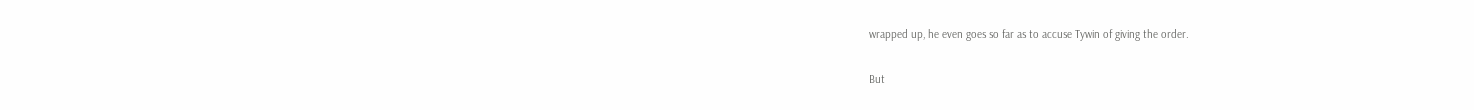wrapped up, he even goes so far as to accuse Tywin of giving the order.

But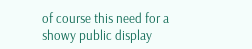of course this need for a showy public display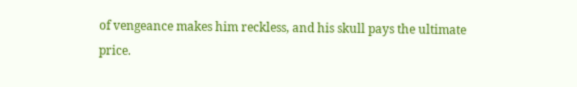of vengeance makes him reckless, and his skull pays the ultimate price.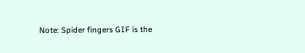Note: Spider fingers GIF is the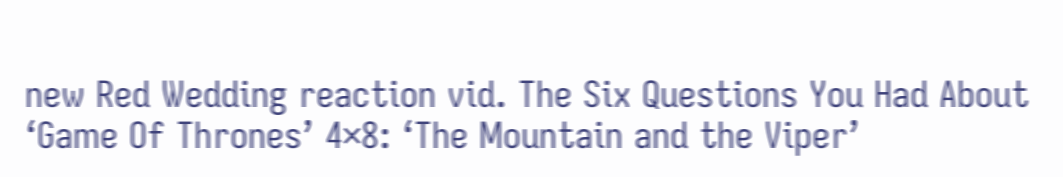new Red Wedding reaction vid. The Six Questions You Had About ‘Game Of Thrones’ 4×8: ‘The Mountain and the Viper’